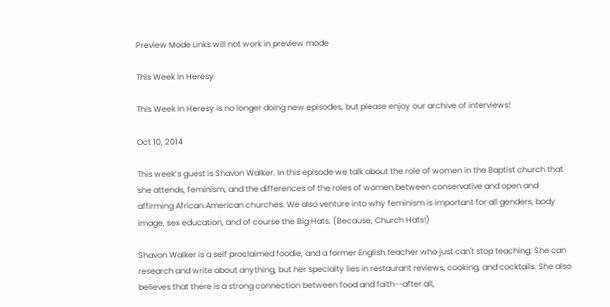Preview Mode Links will not work in preview mode

This Week In Heresy

This Week In Heresy is no longer doing new episodes, but please enjoy our archive of interviews!

Oct 10, 2014

This week’s guest is Shavon Walker. In this episode we talk about the role of women in the Baptist church that she attends, feminism, and the differences of the roles of women between conservative and open and affirming African American churches. We also venture into why feminism is important for all genders, body image, sex education, and of course the Big Hats. (Because, Church Hats!)

Shavon Walker is a self proclaimed foodie, and a former English teacher who just can't stop teaching. She can research and write about anything, but her specialty lies in restaurant reviews, cooking, and cocktails. She also believes that there is a strong connection between food and faith--after all,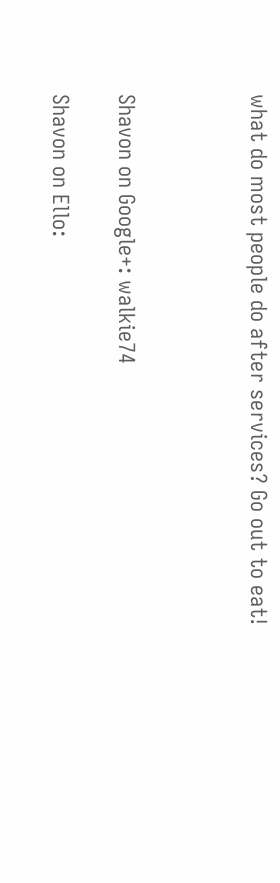what do most people do after services? Go out to eat!



Shavon on Google+: walkie74

Shavon on Ello: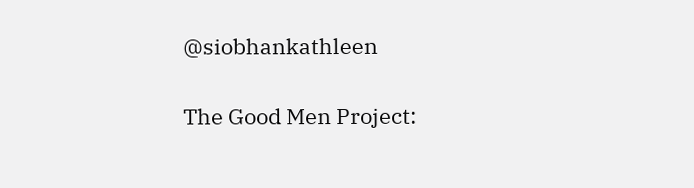@siobhankathleen

The Good Men Project: